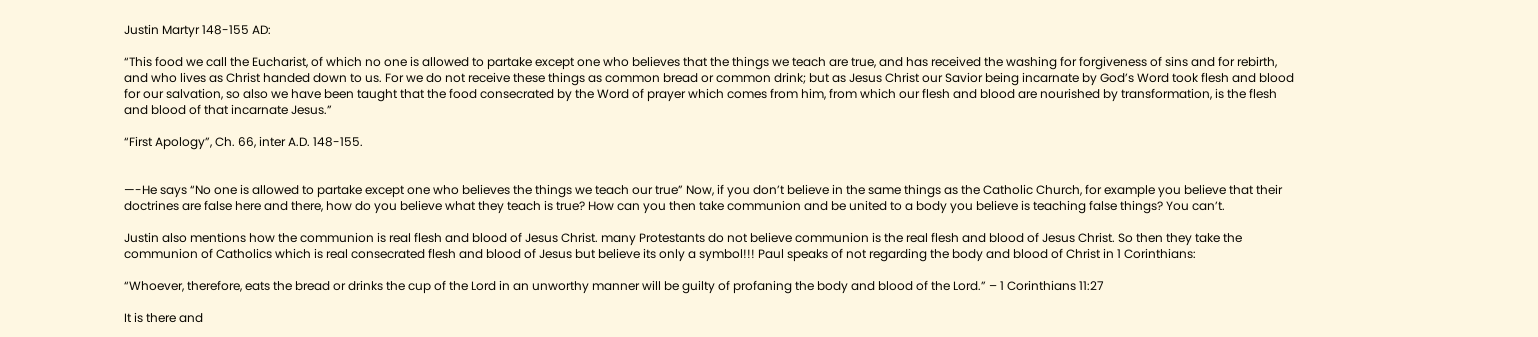Justin Martyr 148-155 AD:

“This food we call the Eucharist, of which no one is allowed to partake except one who believes that the things we teach are true, and has received the washing for forgiveness of sins and for rebirth, and who lives as Christ handed down to us. For we do not receive these things as common bread or common drink; but as Jesus Christ our Savior being incarnate by God’s Word took flesh and blood for our salvation, so also we have been taught that the food consecrated by the Word of prayer which comes from him, from which our flesh and blood are nourished by transformation, is the flesh and blood of that incarnate Jesus.”

“First Apology”, Ch. 66, inter A.D. 148-155.


—-He says “No one is allowed to partake except one who believes the things we teach our true” Now, if you don’t believe in the same things as the Catholic Church, for example you believe that their doctrines are false here and there, how do you believe what they teach is true? How can you then take communion and be united to a body you believe is teaching false things? You can’t.

Justin also mentions how the communion is real flesh and blood of Jesus Christ. many Protestants do not believe communion is the real flesh and blood of Jesus Christ. So then they take the communion of Catholics which is real consecrated flesh and blood of Jesus but believe its only a symbol!!! Paul speaks of not regarding the body and blood of Christ in 1 Corinthians:

“Whoever, therefore, eats the bread or drinks the cup of the Lord in an unworthy manner will be guilty of profaning the body and blood of the Lord.” – 1 Corinthians 11:27

It is there and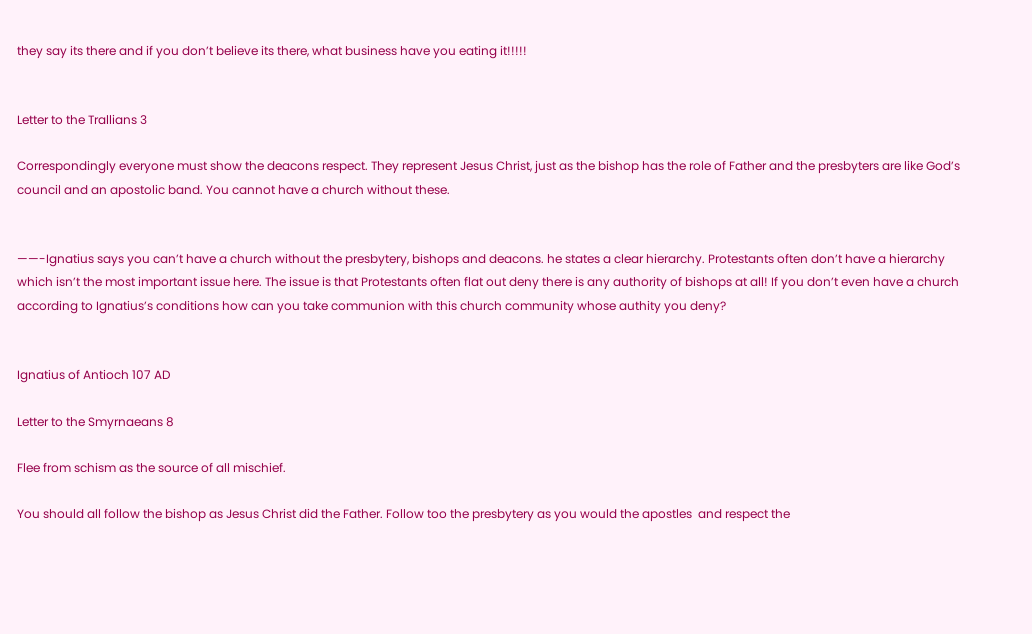they say its there and if you don’t believe its there, what business have you eating it!!!!!


Letter to the Trallians 3

Correspondingly everyone must show the deacons respect. They represent Jesus Christ, just as the bishop has the role of Father and the presbyters are like God’s council and an apostolic band. You cannot have a church without these.


——-Ignatius says you can’t have a church without the presbytery, bishops and deacons. he states a clear hierarchy. Protestants often don’t have a hierarchy which isn’t the most important issue here. The issue is that Protestants often flat out deny there is any authority of bishops at all! If you don’t even have a church according to Ignatius’s conditions how can you take communion with this church community whose authity you deny?


Ignatius of Antioch 107 AD

Letter to the Smyrnaeans 8

Flee from schism as the source of all mischief.

You should all follow the bishop as Jesus Christ did the Father. Follow too the presbytery as you would the apostles  and respect the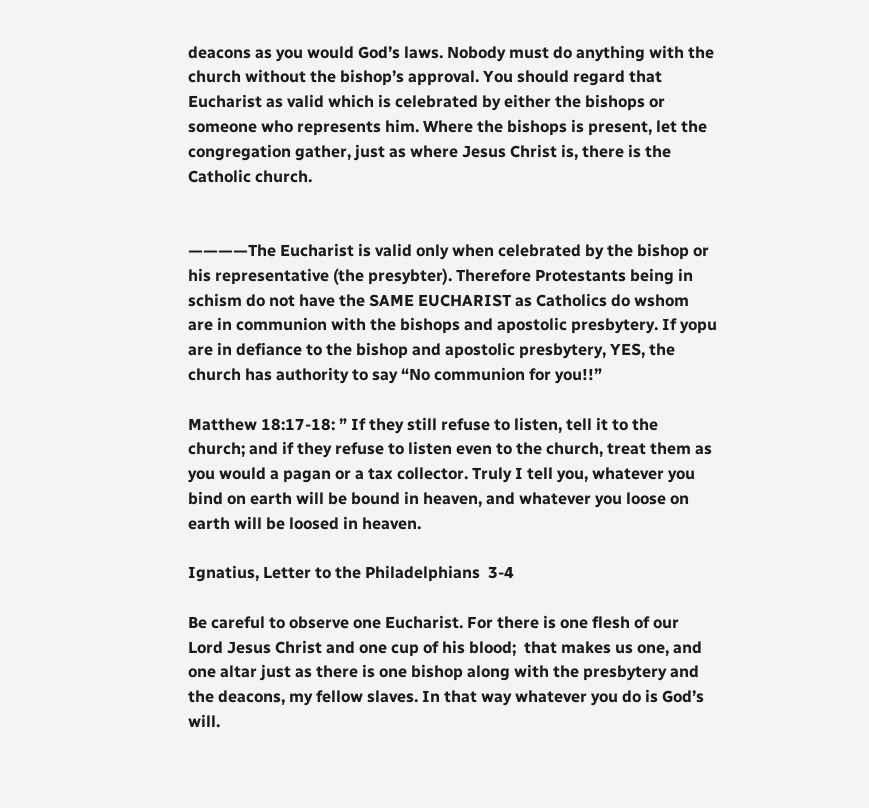deacons as you would God’s laws. Nobody must do anything with the church without the bishop’s approval. You should regard that Eucharist as valid which is celebrated by either the bishops or someone who represents him. Where the bishops is present, let the congregation gather, just as where Jesus Christ is, there is the Catholic church.


————The Eucharist is valid only when celebrated by the bishop or his representative (the presybter). Therefore Protestants being in schism do not have the SAME EUCHARIST as Catholics do wshom are in communion with the bishops and apostolic presbytery. If yopu are in defiance to the bishop and apostolic presbytery, YES, the church has authority to say “No communion for you!!”

Matthew 18:17-18: ” If they still refuse to listen, tell it to the church; and if they refuse to listen even to the church, treat them as you would a pagan or a tax collector. Truly I tell you, whatever you bind on earth will be bound in heaven, and whatever you loose on earth will be loosed in heaven.

Ignatius, Letter to the Philadelphians  3-4

Be careful to observe one Eucharist. For there is one flesh of our Lord Jesus Christ and one cup of his blood;  that makes us one, and one altar just as there is one bishop along with the presbytery and the deacons, my fellow slaves. In that way whatever you do is God’s will.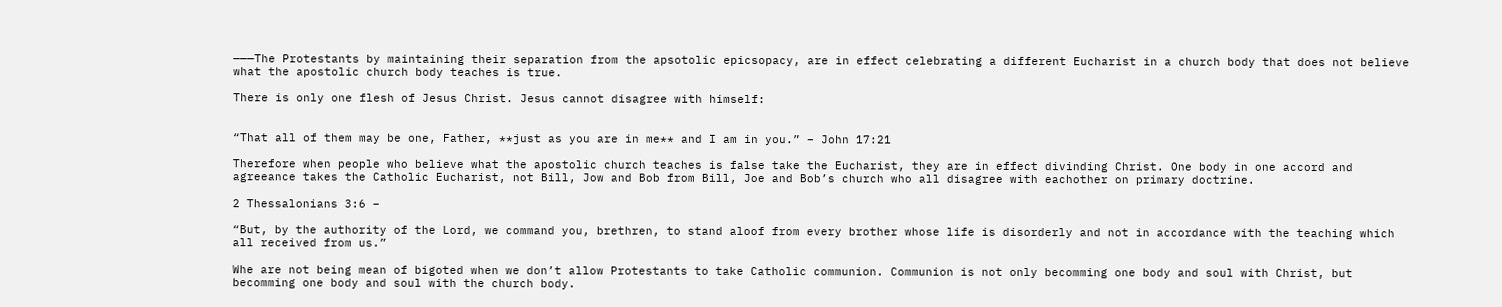———The Protestants by maintaining their separation from the apsotolic epicsopacy, are in effect celebrating a different Eucharist in a church body that does not believe what the apostolic church body teaches is true.

There is only one flesh of Jesus Christ. Jesus cannot disagree with himself:


“That all of them may be one, Father, **just as you are in me** and I am in you.” – John 17:21

Therefore when people who believe what the apostolic church teaches is false take the Eucharist, they are in effect divinding Christ. One body in one accord and agreeance takes the Catholic Eucharist, not Bill, Jow and Bob from Bill, Joe and Bob’s church who all disagree with eachother on primary doctrine.

2 Thessalonians 3:6 –

“But, by the authority of the Lord, we command you, brethren, to stand aloof from every brother whose life is disorderly and not in accordance with the teaching which all received from us.”

Whe are not being mean of bigoted when we don’t allow Protestants to take Catholic communion. Communion is not only becomming one body and soul with Christ, but becomming one body and soul with the church body.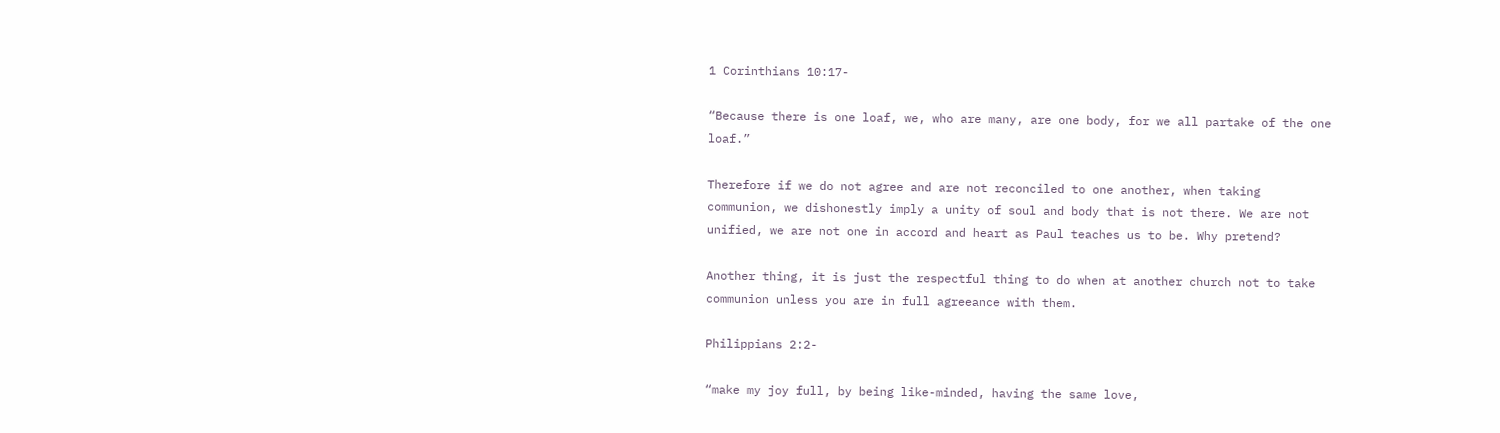1 Corinthians 10:17-

“Because there is one loaf, we, who are many, are one body, for we all partake of the one loaf.”

Therefore if we do not agree and are not reconciled to one another, when taking communion, we dishonestly imply a unity of soul and body that is not there. We are not unified, we are not one in accord and heart as Paul teaches us to be. Why pretend?

Another thing, it is just the respectful thing to do when at another church not to take communion unless you are in full agreeance with them.

Philippians 2:2-

“make my joy full, by being like-minded, having the same love,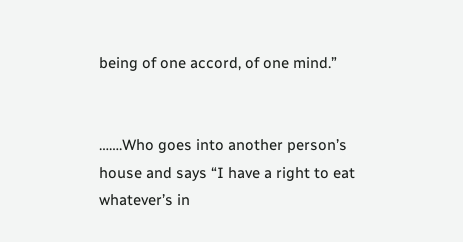being of one accord, of one mind.”


…….Who goes into another person’s house and says “I have a right to eat whatever’s in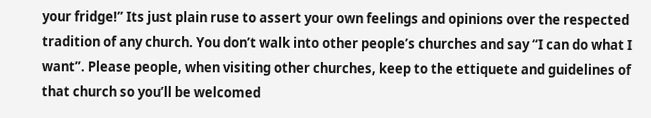your fridge!” Its just plain ruse to assert your own feelings and opinions over the respected tradition of any church. You don’t walk into other people’s churches and say “I can do what I want”. Please people, when visiting other churches, keep to the ettiquete and guidelines of that church so you’ll be welcomed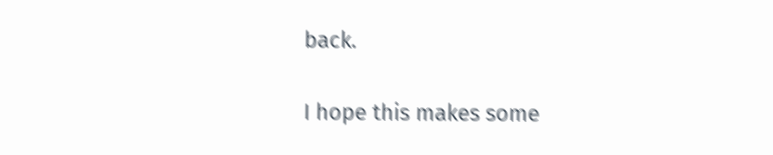back.

I hope this makes some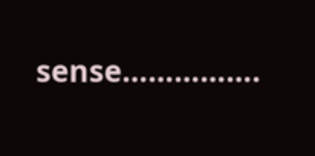sense…………….